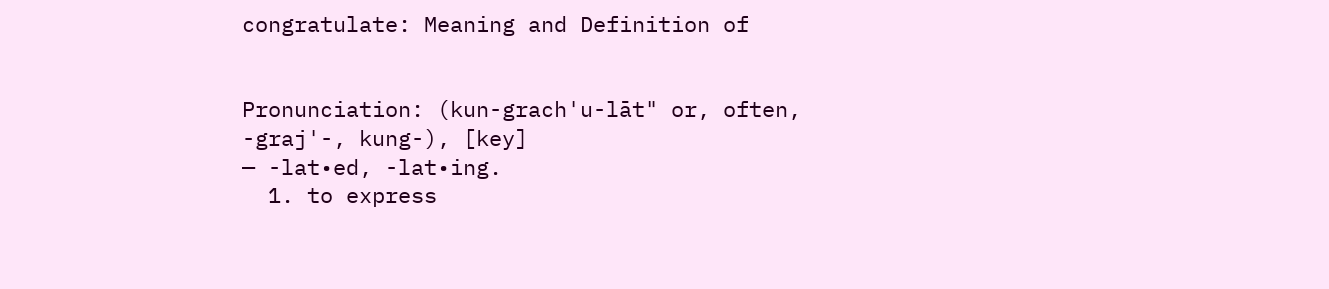congratulate: Meaning and Definition of


Pronunciation: (kun-grach'u-lāt" or, often, -graj'-, kung-), [key]
— -lat•ed, -lat•ing.
  1. to express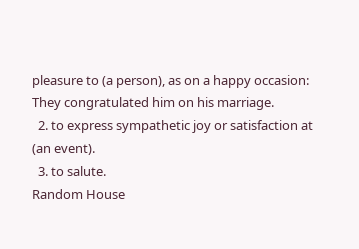pleasure to (a person), as on a happy occasion: They congratulated him on his marriage.
  2. to express sympathetic joy or satisfaction at (an event).
  3. to salute.
Random House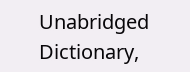Unabridged Dictionary,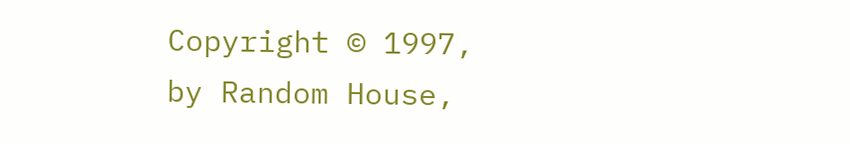Copyright © 1997, by Random House,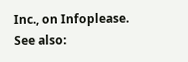Inc., on Infoplease.
See also: